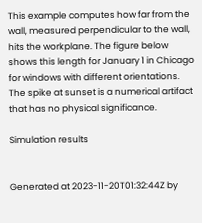This example computes how far from the wall, measured perpendicular to the wall, hits the workplane. The figure below shows this length for January 1 in Chicago for windows with different orientations. The spike at sunset is a numerical artifact that has no physical significance.

Simulation results


Generated at 2023-11-20T01:32:44Z by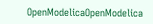OpenModelicaOpenModelica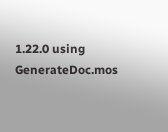1.22.0 using GenerateDoc.mos